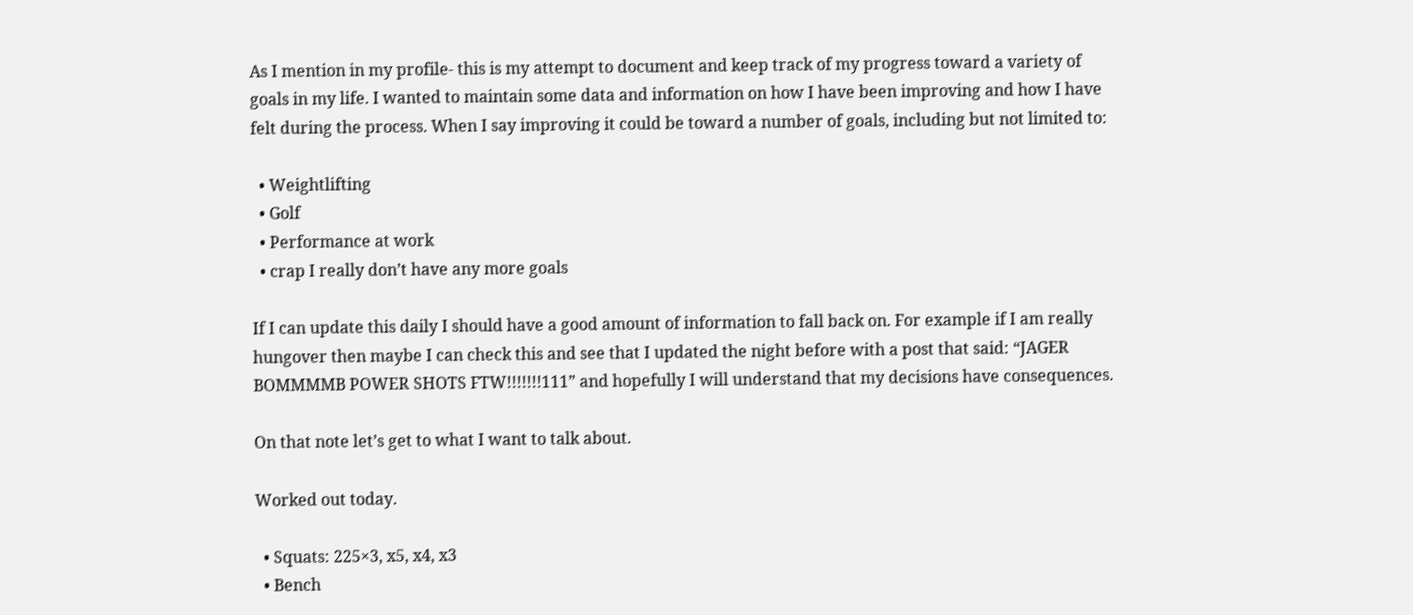As I mention in my profile- this is my attempt to document and keep track of my progress toward a variety of goals in my life. I wanted to maintain some data and information on how I have been improving and how I have felt during the process. When I say improving it could be toward a number of goals, including but not limited to:

  • Weightlifting
  • Golf
  • Performance at work
  • crap I really don’t have any more goals

If I can update this daily I should have a good amount of information to fall back on. For example if I am really hungover then maybe I can check this and see that I updated the night before with a post that said: “JAGER BOMMMMB POWER SHOTS FTW!!!!!!!111” and hopefully I will understand that my decisions have consequences.

On that note let’s get to what I want to talk about.

Worked out today.

  • Squats: 225×3, x5, x4, x3
  • Bench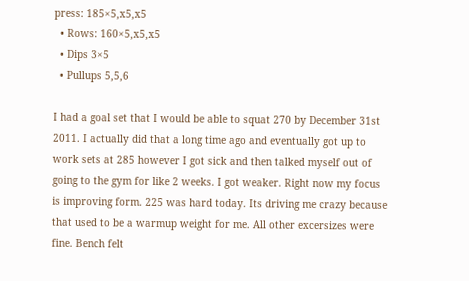press: 185×5,x5,x5
  • Rows: 160×5,x5,x5
  • Dips 3×5
  • Pullups 5,5,6

I had a goal set that I would be able to squat 270 by December 31st 2011. I actually did that a long time ago and eventually got up to work sets at 285 however I got sick and then talked myself out of going to the gym for like 2 weeks. I got weaker. Right now my focus is improving form. 225 was hard today. Its driving me crazy because that used to be a warmup weight for me. All other excersizes were fine. Bench felt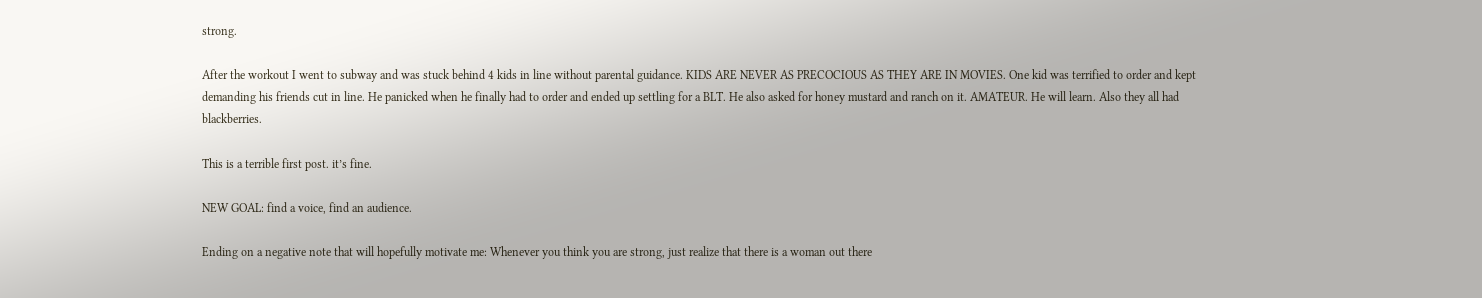strong.

After the workout I went to subway and was stuck behind 4 kids in line without parental guidance. KIDS ARE NEVER AS PRECOCIOUS AS THEY ARE IN MOVIES. One kid was terrified to order and kept demanding his friends cut in line. He panicked when he finally had to order and ended up settling for a BLT. He also asked for honey mustard and ranch on it. AMATEUR. He will learn. Also they all had blackberries.

This is a terrible first post. it’s fine.

NEW GOAL: find a voice, find an audience.

Ending on a negative note that will hopefully motivate me: Whenever you think you are strong, just realize that there is a woman out there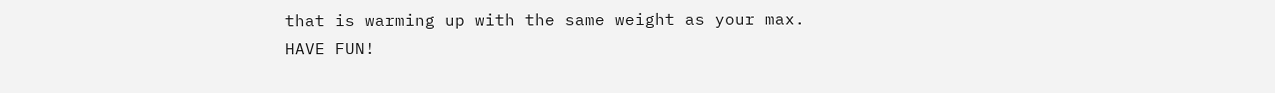that is warming up with the same weight as your max. HAVE FUN!